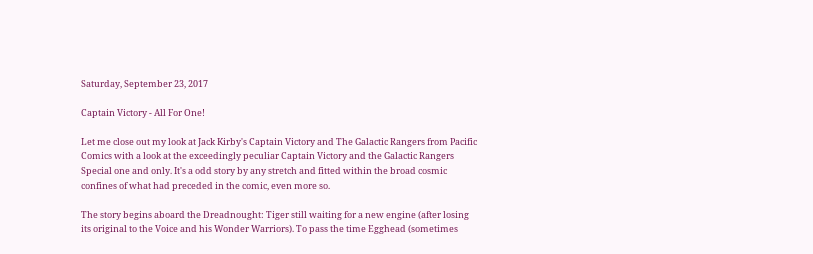Saturday, September 23, 2017

Captain Victory - All For One!

Let me close out my look at Jack Kirby's Captain Victory and The Galactic Rangers from Pacific Comics with a look at the exceedingly peculiar Captain Victory and the Galactic Rangers Special one and only. It's a odd story by any stretch and fitted within the broad cosmic confines of what had preceded in the comic, even more so.

The story begins aboard the Dreadnought: Tiger still waiting for a new engine (after losing its original to the Voice and his Wonder Warriors). To pass the time Egghead (sometimes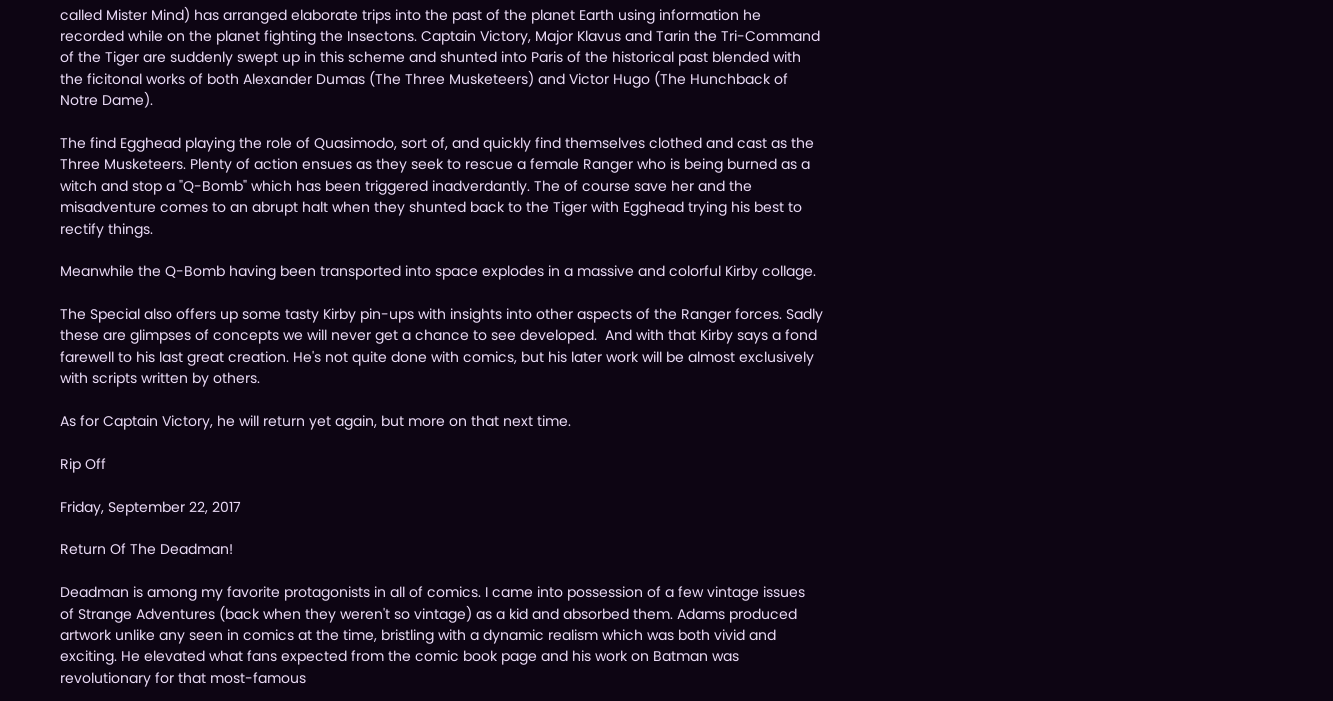called Mister Mind) has arranged elaborate trips into the past of the planet Earth using information he recorded while on the planet fighting the Insectons. Captain Victory, Major Klavus and Tarin the Tri-Command of the Tiger are suddenly swept up in this scheme and shunted into Paris of the historical past blended with the ficitonal works of both Alexander Dumas (The Three Musketeers) and Victor Hugo (The Hunchback of Notre Dame).

The find Egghead playing the role of Quasimodo, sort of, and quickly find themselves clothed and cast as the Three Musketeers. Plenty of action ensues as they seek to rescue a female Ranger who is being burned as a witch and stop a "Q-Bomb" which has been triggered inadverdantly. The of course save her and the misadventure comes to an abrupt halt when they shunted back to the Tiger with Egghead trying his best to rectify things.

Meanwhile the Q-Bomb having been transported into space explodes in a massive and colorful Kirby collage.

The Special also offers up some tasty Kirby pin-ups with insights into other aspects of the Ranger forces. Sadly these are glimpses of concepts we will never get a chance to see developed.  And with that Kirby says a fond farewell to his last great creation. He's not quite done with comics, but his later work will be almost exclusively with scripts written by others.

As for Captain Victory, he will return yet again, but more on that next time.

Rip Off

Friday, September 22, 2017

Return Of The Deadman!

Deadman is among my favorite protagonists in all of comics. I came into possession of a few vintage issues  of Strange Adventures (back when they weren't so vintage) as a kid and absorbed them. Adams produced artwork unlike any seen in comics at the time, bristling with a dynamic realism which was both vivid and exciting. He elevated what fans expected from the comic book page and his work on Batman was revolutionary for that most-famous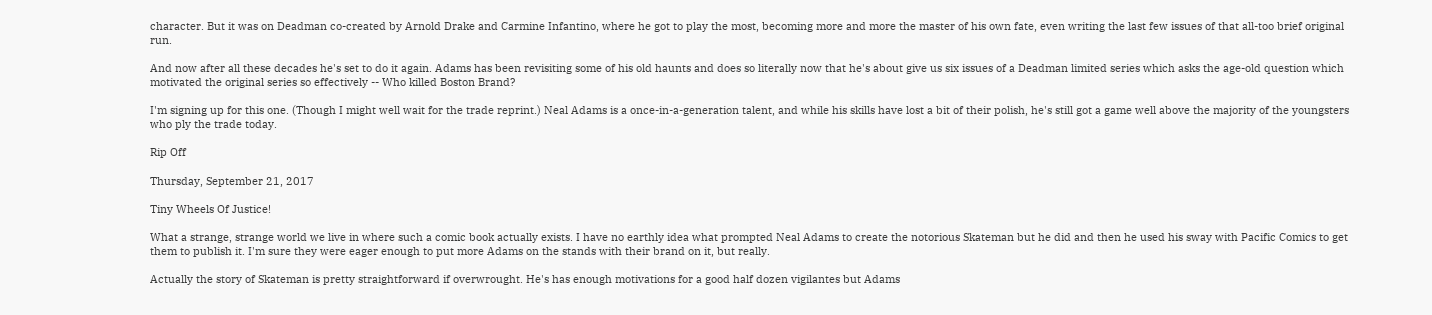character. But it was on Deadman co-created by Arnold Drake and Carmine Infantino, where he got to play the most, becoming more and more the master of his own fate, even writing the last few issues of that all-too brief original run.

And now after all these decades he's set to do it again. Adams has been revisiting some of his old haunts and does so literally now that he's about give us six issues of a Deadman limited series which asks the age-old question which motivated the original series so effectively -- Who killed Boston Brand?

I'm signing up for this one. (Though I might well wait for the trade reprint.) Neal Adams is a once-in-a-generation talent, and while his skills have lost a bit of their polish, he's still got a game well above the majority of the youngsters who ply the trade today.

Rip Off

Thursday, September 21, 2017

Tiny Wheels Of Justice!

What a strange, strange world we live in where such a comic book actually exists. I have no earthly idea what prompted Neal Adams to create the notorious Skateman but he did and then he used his sway with Pacific Comics to get them to publish it. I'm sure they were eager enough to put more Adams on the stands with their brand on it, but really.

Actually the story of Skateman is pretty straightforward if overwrought. He's has enough motivations for a good half dozen vigilantes but Adams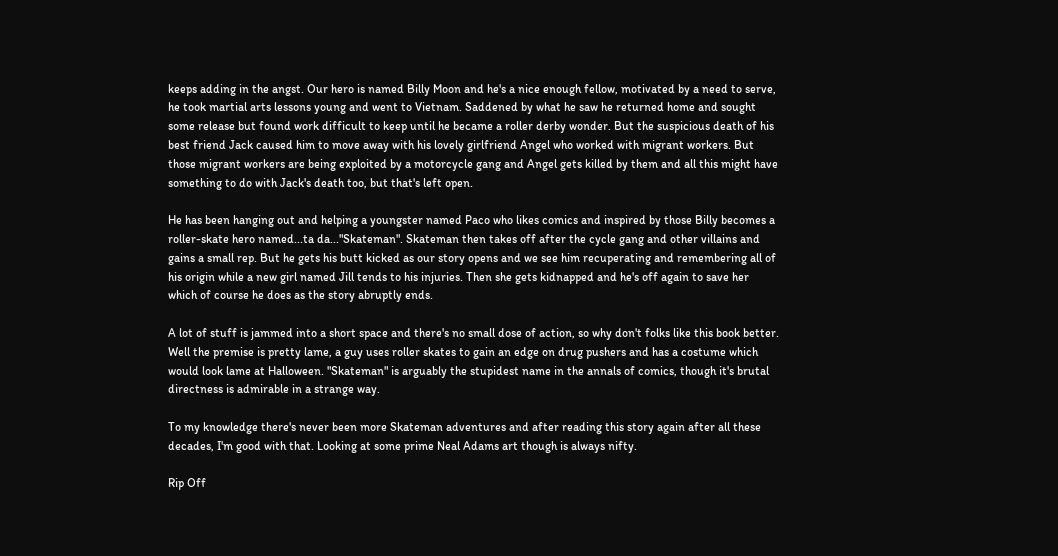keeps adding in the angst. Our hero is named Billy Moon and he's a nice enough fellow, motivated by a need to serve, he took martial arts lessons young and went to Vietnam. Saddened by what he saw he returned home and sought some release but found work difficult to keep until he became a roller derby wonder. But the suspicious death of his best friend Jack caused him to move away with his lovely girlfriend Angel who worked with migrant workers. But those migrant workers are being exploited by a motorcycle gang and Angel gets killed by them and all this might have something to do with Jack's death too, but that's left open.

He has been hanging out and helping a youngster named Paco who likes comics and inspired by those Billy becomes a roller-skate hero named...ta da..."Skateman". Skateman then takes off after the cycle gang and other villains and gains a small rep. But he gets his butt kicked as our story opens and we see him recuperating and remembering all of his origin while a new girl named Jill tends to his injuries. Then she gets kidnapped and he's off again to save her which of course he does as the story abruptly ends.

A lot of stuff is jammed into a short space and there's no small dose of action, so why don't folks like this book better. Well the premise is pretty lame, a guy uses roller skates to gain an edge on drug pushers and has a costume which would look lame at Halloween. "Skateman" is arguably the stupidest name in the annals of comics, though it's brutal directness is admirable in a strange way.

To my knowledge there's never been more Skateman adventures and after reading this story again after all these decades, I'm good with that. Looking at some prime Neal Adams art though is always nifty.

Rip Off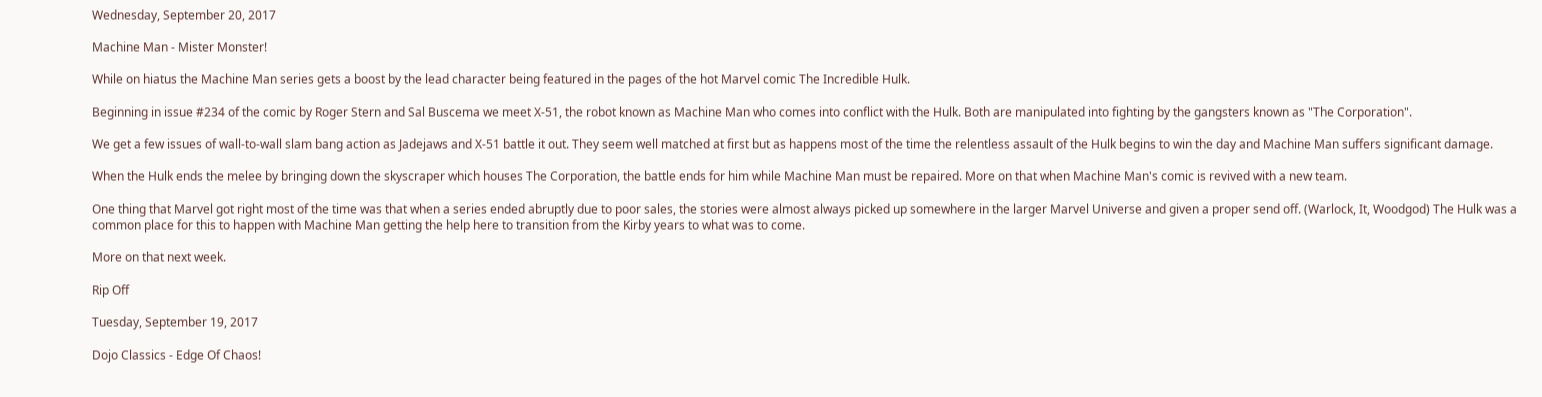Wednesday, September 20, 2017

Machine Man - Mister Monster!

While on hiatus the Machine Man series gets a boost by the lead character being featured in the pages of the hot Marvel comic The Incredible Hulk.

Beginning in issue #234 of the comic by Roger Stern and Sal Buscema we meet X-51, the robot known as Machine Man who comes into conflict with the Hulk. Both are manipulated into fighting by the gangsters known as "The Corporation".

We get a few issues of wall-to-wall slam bang action as Jadejaws and X-51 battle it out. They seem well matched at first but as happens most of the time the relentless assault of the Hulk begins to win the day and Machine Man suffers significant damage.

When the Hulk ends the melee by bringing down the skyscraper which houses The Corporation, the battle ends for him while Machine Man must be repaired. More on that when Machine Man's comic is revived with a new team.

One thing that Marvel got right most of the time was that when a series ended abruptly due to poor sales, the stories were almost always picked up somewhere in the larger Marvel Universe and given a proper send off. (Warlock, It, Woodgod) The Hulk was a common place for this to happen with Machine Man getting the help here to transition from the Kirby years to what was to come.

More on that next week.

Rip Off

Tuesday, September 19, 2017

Dojo Classics - Edge Of Chaos!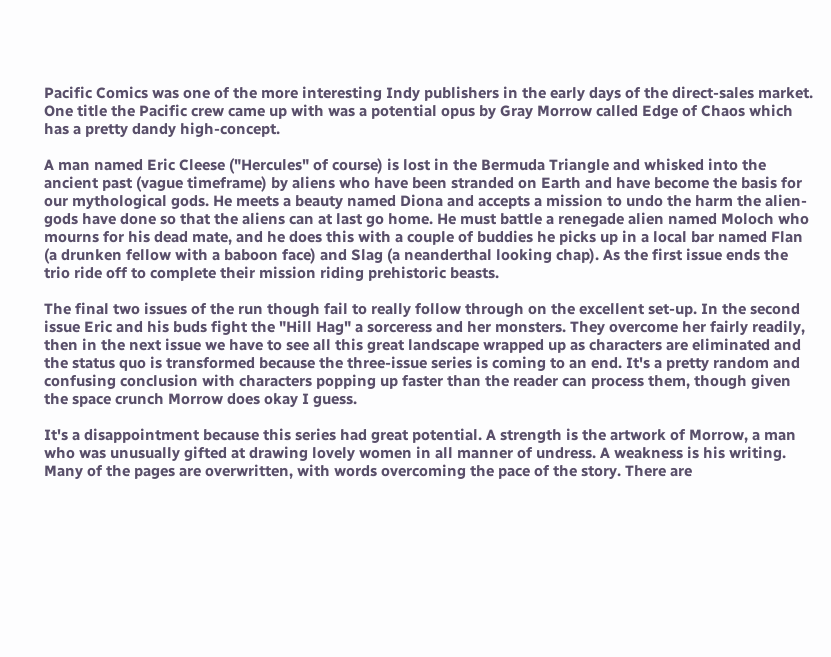Pacific Comics was one of the more interesting Indy publishers in the early days of the direct-sales market. One title the Pacific crew came up with was a potential opus by Gray Morrow called Edge of Chaos which has a pretty dandy high-concept.

A man named Eric Cleese ("Hercules" of course) is lost in the Bermuda Triangle and whisked into the ancient past (vague timeframe) by aliens who have been stranded on Earth and have become the basis for our mythological gods. He meets a beauty named Diona and accepts a mission to undo the harm the alien-gods have done so that the aliens can at last go home. He must battle a renegade alien named Moloch who mourns for his dead mate, and he does this with a couple of buddies he picks up in a local bar named Flan (a drunken fellow with a baboon face) and Slag (a neanderthal looking chap). As the first issue ends the trio ride off to complete their mission riding prehistoric beasts.

The final two issues of the run though fail to really follow through on the excellent set-up. In the second issue Eric and his buds fight the "Hill Hag" a sorceress and her monsters. They overcome her fairly readily, then in the next issue we have to see all this great landscape wrapped up as characters are eliminated and the status quo is transformed because the three-issue series is coming to an end. It's a pretty random and confusing conclusion with characters popping up faster than the reader can process them, though given the space crunch Morrow does okay I guess.

It's a disappointment because this series had great potential. A strength is the artwork of Morrow, a man who was unusually gifted at drawing lovely women in all manner of undress. A weakness is his writing. Many of the pages are overwritten, with words overcoming the pace of the story. There are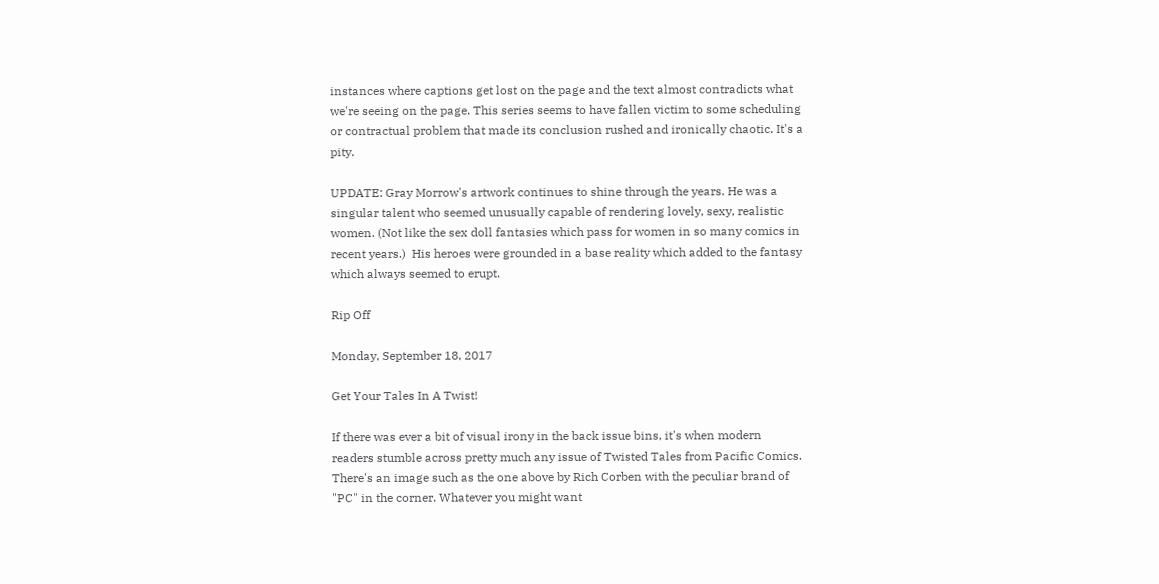instances where captions get lost on the page and the text almost contradicts what we're seeing on the page. This series seems to have fallen victim to some scheduling or contractual problem that made its conclusion rushed and ironically chaotic. It's a pity.

UPDATE: Gray Morrow's artwork continues to shine through the years. He was a singular talent who seemed unusually capable of rendering lovely, sexy, realistic women. (Not like the sex doll fantasies which pass for women in so many comics in recent years.)  His heroes were grounded in a base reality which added to the fantasy which always seemed to erupt.

Rip Off

Monday, September 18, 2017

Get Your Tales In A Twist!

If there was ever a bit of visual irony in the back issue bins, it's when modern readers stumble across pretty much any issue of Twisted Tales from Pacific Comics. There's an image such as the one above by Rich Corben with the peculiar brand of "PC" in the corner. Whatever you might want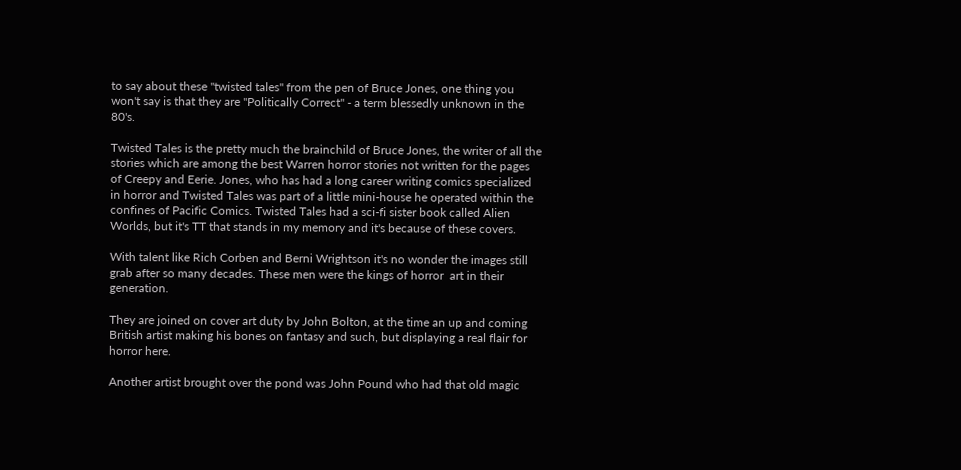to say about these "twisted tales" from the pen of Bruce Jones, one thing you won't say is that they are "Politically Correct" - a term blessedly unknown in the 80's.

Twisted Tales is the pretty much the brainchild of Bruce Jones, the writer of all the stories which are among the best Warren horror stories not written for the pages of Creepy and Eerie. Jones, who has had a long career writing comics specialized in horror and Twisted Tales was part of a little mini-house he operated within the confines of Pacific Comics. Twisted Tales had a sci-fi sister book called Alien Worlds, but it's TT that stands in my memory and it's because of these covers.

With talent like Rich Corben and Berni Wrightson it's no wonder the images still grab after so many decades. These men were the kings of horror  art in their generation.

They are joined on cover art duty by John Bolton, at the time an up and coming British artist making his bones on fantasy and such, but displaying a real flair for horror here.

Another artist brought over the pond was John Pound who had that old magic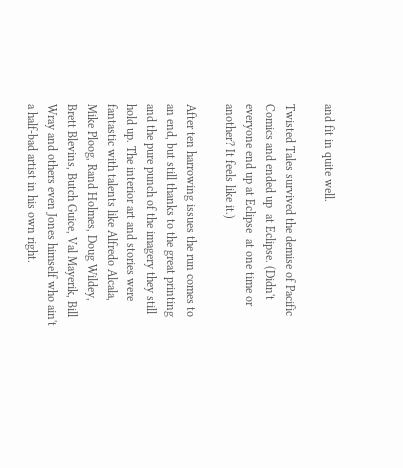and fit in quite well.

Twisted Tales survived the demise of Pacific Comics and ended up  at Eclipse. (Didn't everyone end up at Eclipse  at one time or another? It feels like it.)

After ten harrowing issues the run comes to an end, but still thanks to the great printing and the pure punch of the imagery they still hold up. The interior art and stories were fantastic with talents like Alfredo Alcala, Mike Ploog, Rand Holmes, Doug Wildey, Brett Blevins, Butch Guice, Val Mayerik, Bill Wray and others even Jones himself who ain't a half-bad artist in his own right.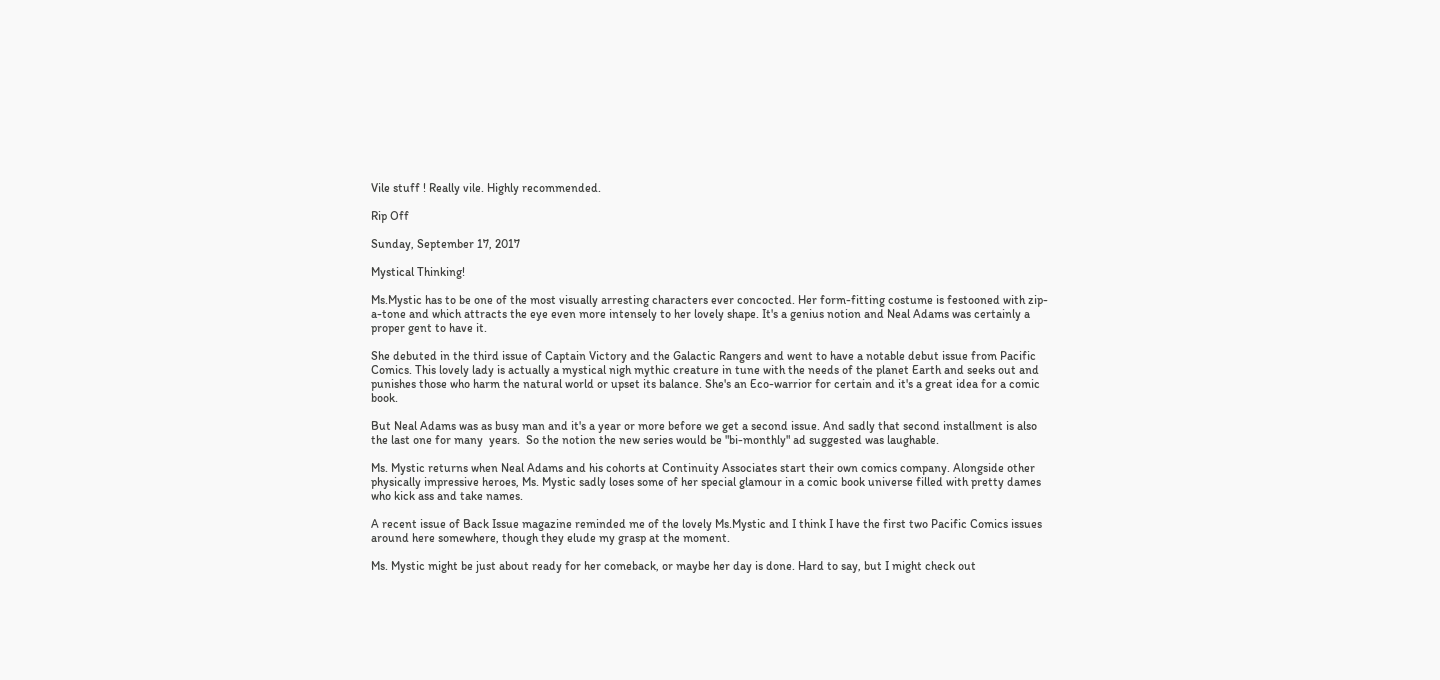Vile stuff ! Really vile. Highly recommended.

Rip Off

Sunday, September 17, 2017

Mystical Thinking!

Ms.Mystic has to be one of the most visually arresting characters ever concocted. Her form-fitting costume is festooned with zip-a-tone and which attracts the eye even more intensely to her lovely shape. It's a genius notion and Neal Adams was certainly a proper gent to have it.

She debuted in the third issue of Captain Victory and the Galactic Rangers and went to have a notable debut issue from Pacific Comics. This lovely lady is actually a mystical nigh mythic creature in tune with the needs of the planet Earth and seeks out and punishes those who harm the natural world or upset its balance. She's an Eco-warrior for certain and it's a great idea for a comic book.

But Neal Adams was as busy man and it's a year or more before we get a second issue. And sadly that second installment is also the last one for many  years.  So the notion the new series would be "bi-monthly" ad suggested was laughable.

Ms. Mystic returns when Neal Adams and his cohorts at Continuity Associates start their own comics company. Alongside other physically impressive heroes, Ms. Mystic sadly loses some of her special glamour in a comic book universe filled with pretty dames who kick ass and take names.

A recent issue of Back Issue magazine reminded me of the lovely Ms.Mystic and I think I have the first two Pacific Comics issues around here somewhere, though they elude my grasp at the moment.

Ms. Mystic might be just about ready for her comeback, or maybe her day is done. Hard to say, but I might check out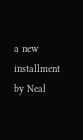a new installment by Neal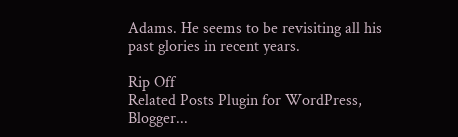Adams. He seems to be revisiting all his past glories in recent years.

Rip Off
Related Posts Plugin for WordPress, Blogger...